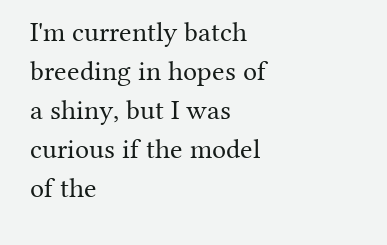I'm currently batch breeding in hopes of a shiny, but I was curious if the model of the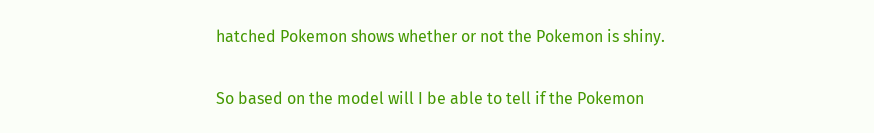hatched Pokemon shows whether or not the Pokemon is shiny.

So based on the model will I be able to tell if the Pokemon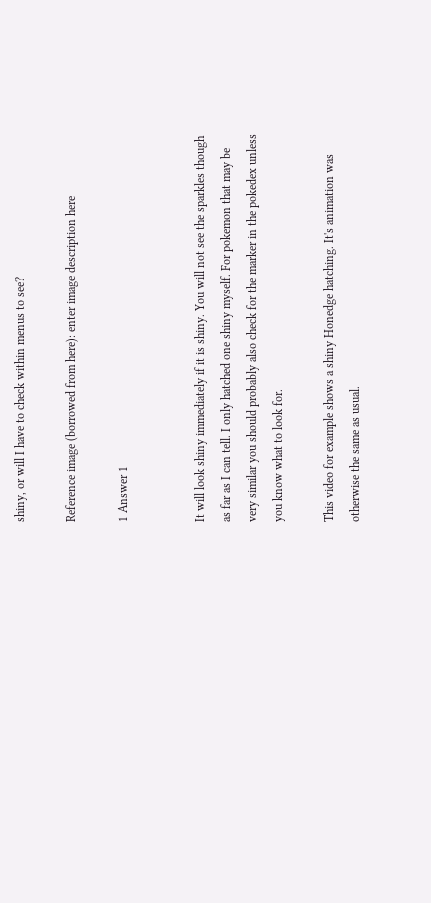shiny, or will I have to check within menus to see?

Reference image (borrowed from here): enter image description here

1 Answer 1


It will look shiny immediately if it is shiny. You will not see the sparkles though as far as I can tell. I only hatched one shiny myself. For pokemon that may be very similar you should probably also check for the marker in the pokedex unless you know what to look for.

This video for example shows a shiny Honedge hatching. It's animation was otherwise the same as usual.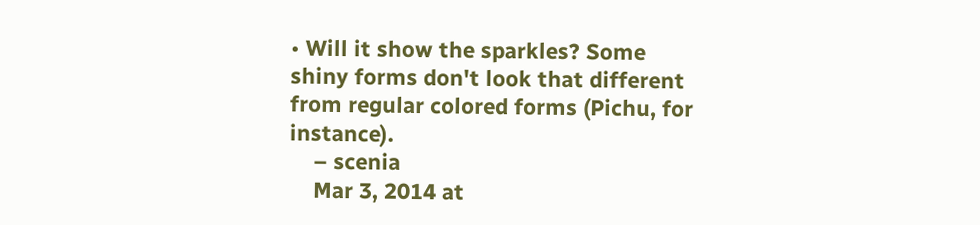• Will it show the sparkles? Some shiny forms don't look that different from regular colored forms (Pichu, for instance).
    – scenia
    Mar 3, 2014 at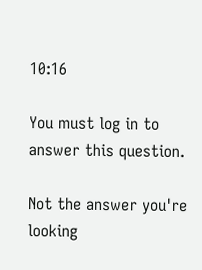10:16

You must log in to answer this question.

Not the answer you're looking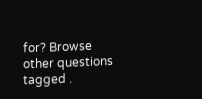for? Browse other questions tagged .